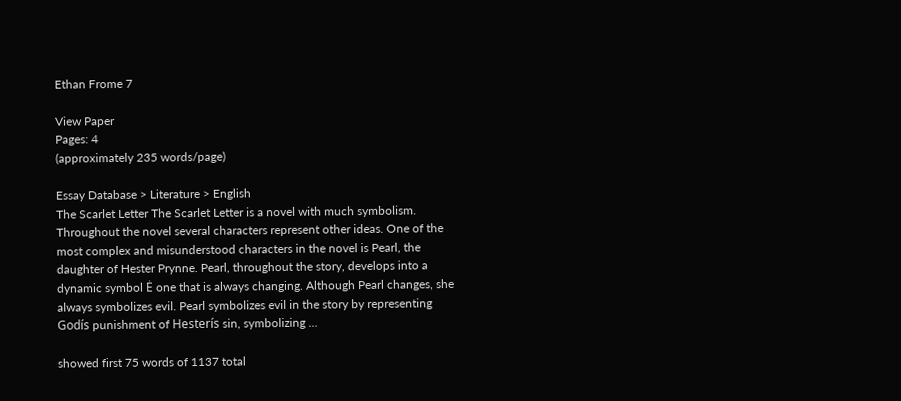Ethan Frome 7

View Paper
Pages: 4
(approximately 235 words/page)

Essay Database > Literature > English
The Scarlet Letter The Scarlet Letter is a novel with much symbolism. Throughout the novel several characters represent other ideas. One of the most complex and misunderstood characters in the novel is Pearl, the daughter of Hester Prynne. Pearl, throughout the story, develops into a dynamic symbol Ė one that is always changing. Although Pearl changes, she always symbolizes evil. Pearl symbolizes evil in the story by representing Godís punishment of Hesterís sin, symbolizing …

showed first 75 words of 1137 total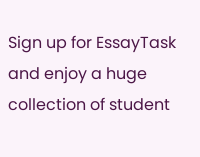Sign up for EssayTask and enjoy a huge collection of student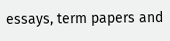essays, term papers and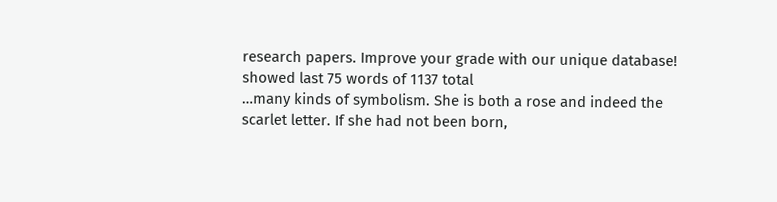research papers. Improve your grade with our unique database!
showed last 75 words of 1137 total
…many kinds of symbolism. She is both a rose and indeed the scarlet letter. If she had not been born,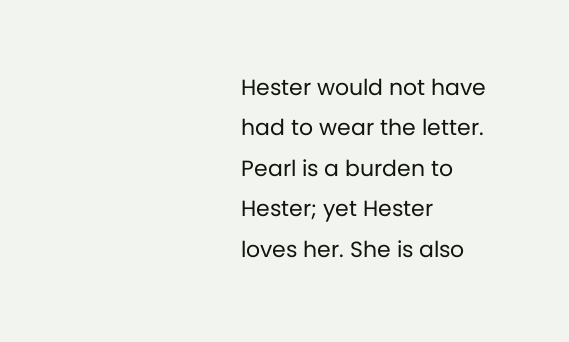Hester would not have had to wear the letter. Pearl is a burden to Hester; yet Hester loves her. She is also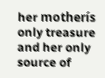her motherís only treasure and her only source of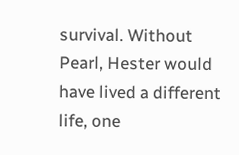survival. Without Pearl, Hester would have lived a different life, one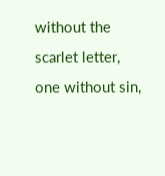without the scarlet letter, one without sin,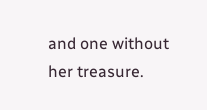and one without her treasure.